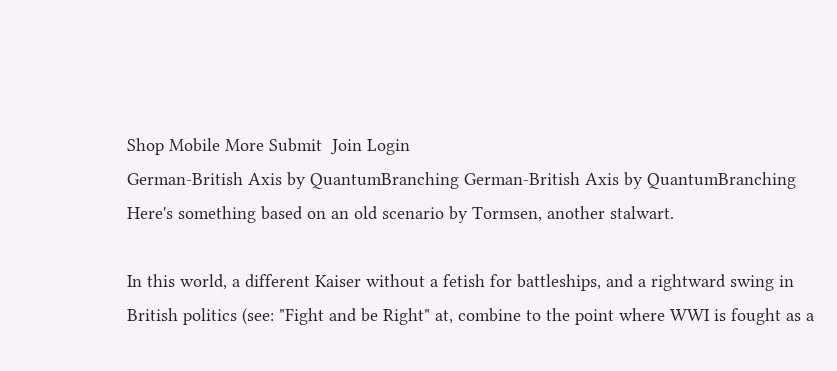Shop Mobile More Submit  Join Login
German-British Axis by QuantumBranching German-British Axis by QuantumBranching
Here's something based on an old scenario by Tormsen, another stalwart.

In this world, a different Kaiser without a fetish for battleships, and a rightward swing in British politics (see: "Fight and be Right" at, combine to the point where WWI is fought as a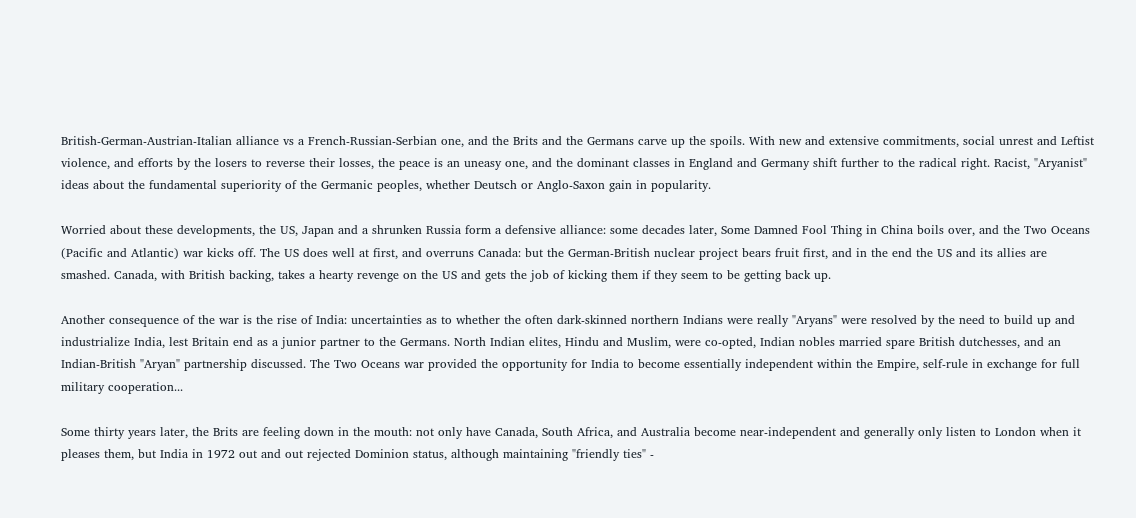British-German-Austrian-Italian alliance vs a French-Russian-Serbian one, and the Brits and the Germans carve up the spoils. With new and extensive commitments, social unrest and Leftist violence, and efforts by the losers to reverse their losses, the peace is an uneasy one, and the dominant classes in England and Germany shift further to the radical right. Racist, "Aryanist" ideas about the fundamental superiority of the Germanic peoples, whether Deutsch or Anglo-Saxon gain in popularity.

Worried about these developments, the US, Japan and a shrunken Russia form a defensive alliance: some decades later, Some Damned Fool Thing in China boils over, and the Two Oceans (Pacific and Atlantic) war kicks off. The US does well at first, and overruns Canada: but the German-British nuclear project bears fruit first, and in the end the US and its allies are smashed. Canada, with British backing, takes a hearty revenge on the US and gets the job of kicking them if they seem to be getting back up.

Another consequence of the war is the rise of India: uncertainties as to whether the often dark-skinned northern Indians were really "Aryans" were resolved by the need to build up and industrialize India, lest Britain end as a junior partner to the Germans. North Indian elites, Hindu and Muslim, were co-opted, Indian nobles married spare British dutchesses, and an Indian-British "Aryan" partnership discussed. The Two Oceans war provided the opportunity for India to become essentially independent within the Empire, self-rule in exchange for full military cooperation...

Some thirty years later, the Brits are feeling down in the mouth: not only have Canada, South Africa, and Australia become near-independent and generally only listen to London when it pleases them, but India in 1972 out and out rejected Dominion status, although maintaining "friendly ties" -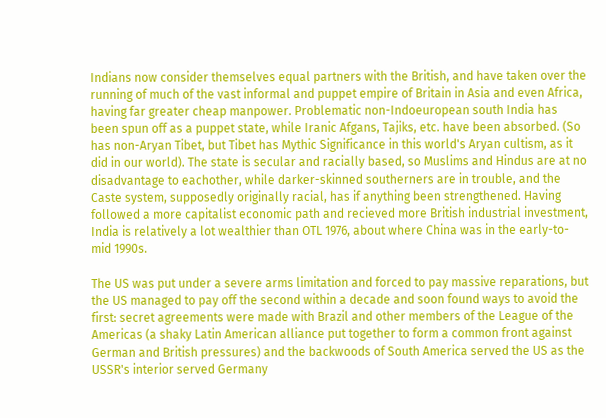Indians now consider themselves equal partners with the British, and have taken over the running of much of the vast informal and puppet empire of Britain in Asia and even Africa, having far greater cheap manpower. Problematic non-Indoeuropean south India has been spun off as a puppet state, while Iranic Afgans, Tajiks, etc. have been absorbed. (So has non-Aryan Tibet, but Tibet has Mythic Significance in this world's Aryan cultism, as it did in our world). The state is secular and racially based, so Muslims and Hindus are at no disadvantage to eachother, while darker-skinned southerners are in trouble, and the Caste system, supposedly originally racial, has if anything been strengthened. Having followed a more capitalist economic path and recieved more British industrial investment, India is relatively a lot wealthier than OTL 1976, about where China was in the early-to-mid 1990s.

The US was put under a severe arms limitation and forced to pay massive reparations, but the US managed to pay off the second within a decade and soon found ways to avoid the first: secret agreements were made with Brazil and other members of the League of the Americas (a shaky Latin American alliance put together to form a common front against German and British pressures) and the backwoods of South America served the US as the USSR's interior served Germany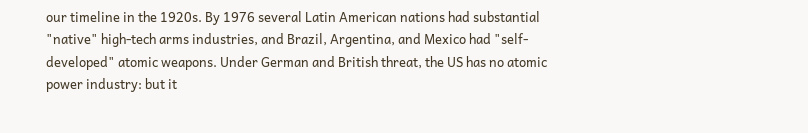our timeline in the 1920s. By 1976 several Latin American nations had substantial "native" high-tech arms industries, and Brazil, Argentina, and Mexico had "self-developed" atomic weapons. Under German and British threat, the US has no atomic power industry: but it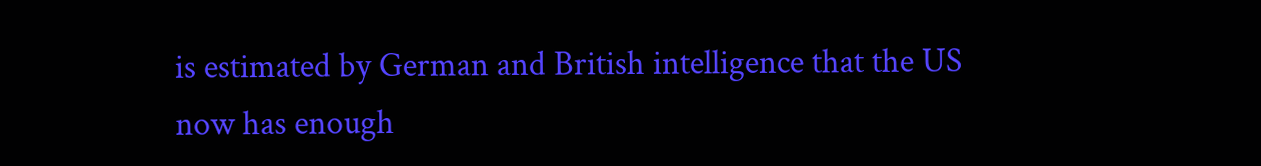is estimated by German and British intelligence that the US now has enough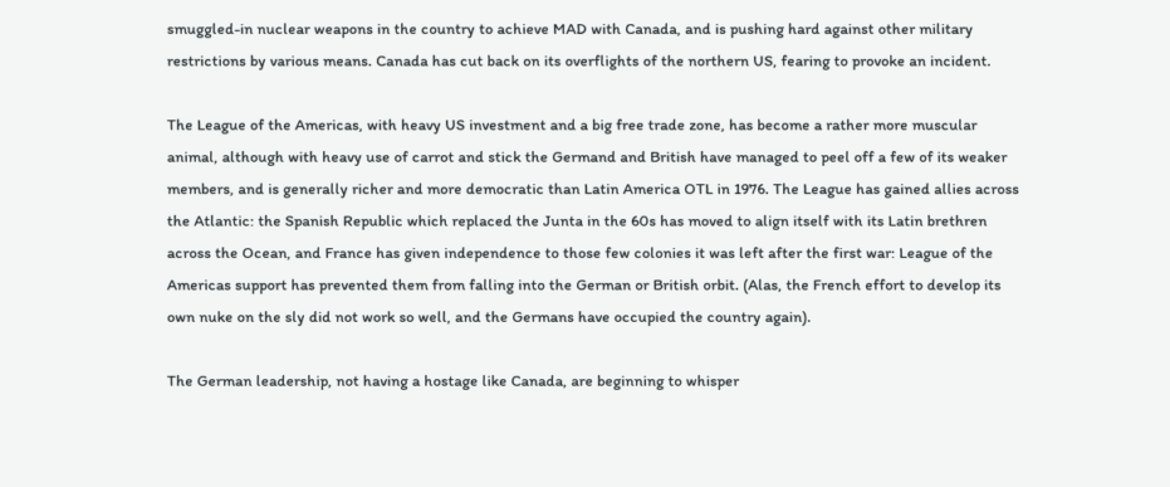smuggled-in nuclear weapons in the country to achieve MAD with Canada, and is pushing hard against other military restrictions by various means. Canada has cut back on its overflights of the northern US, fearing to provoke an incident.

The League of the Americas, with heavy US investment and a big free trade zone, has become a rather more muscular animal, although with heavy use of carrot and stick the Germand and British have managed to peel off a few of its weaker members, and is generally richer and more democratic than Latin America OTL in 1976. The League has gained allies across the Atlantic: the Spanish Republic which replaced the Junta in the 60s has moved to align itself with its Latin brethren across the Ocean, and France has given independence to those few colonies it was left after the first war: League of the Americas support has prevented them from falling into the German or British orbit. (Alas, the French effort to develop its own nuke on the sly did not work so well, and the Germans have occupied the country again).

The German leadership, not having a hostage like Canada, are beginning to whisper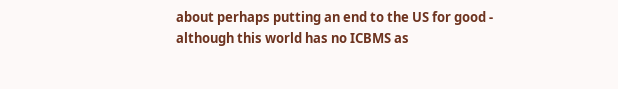about perhaps putting an end to the US for good - although this world has no ICBMS as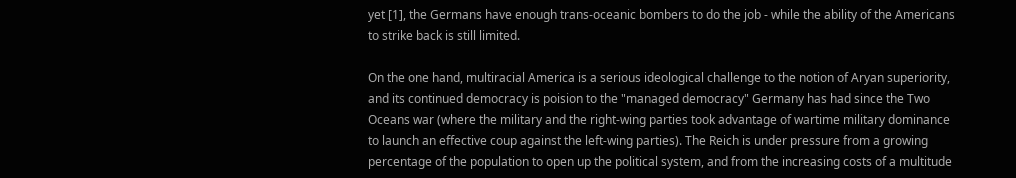yet [1], the Germans have enough trans-oceanic bombers to do the job - while the ability of the Americans to strike back is still limited.

On the one hand, multiracial America is a serious ideological challenge to the notion of Aryan superiority, and its continued democracy is poision to the "managed democracy" Germany has had since the Two Oceans war (where the military and the right-wing parties took advantage of wartime military dominance to launch an effective coup against the left-wing parties). The Reich is under pressure from a growing percentage of the population to open up the political system, and from the increasing costs of a multitude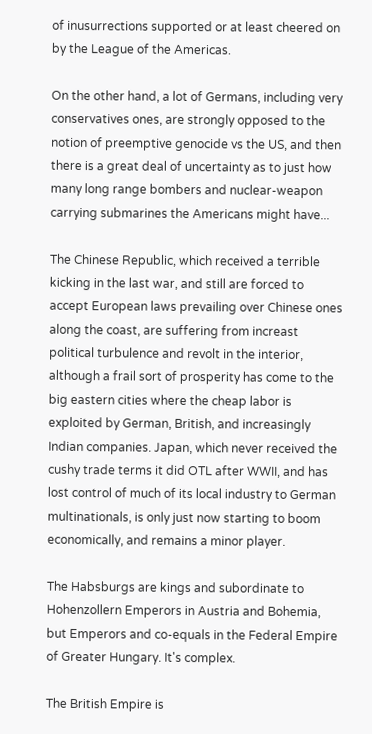of inusurrections supported or at least cheered on by the League of the Americas.

On the other hand, a lot of Germans, including very conservatives ones, are strongly opposed to the notion of preemptive genocide vs the US, and then there is a great deal of uncertainty as to just how many long range bombers and nuclear-weapon carrying submarines the Americans might have...

The Chinese Republic, which received a terrible kicking in the last war, and still are forced to accept European laws prevailing over Chinese ones along the coast, are suffering from increast political turbulence and revolt in the interior, although a frail sort of prosperity has come to the big eastern cities where the cheap labor is exploited by German, British, and increasingly Indian companies. Japan, which never received the cushy trade terms it did OTL after WWII, and has lost control of much of its local industry to German multinationals, is only just now starting to boom economically, and remains a minor player.

The Habsburgs are kings and subordinate to Hohenzollern Emperors in Austria and Bohemia, but Emperors and co-equals in the Federal Empire of Greater Hungary. It's complex.

The British Empire is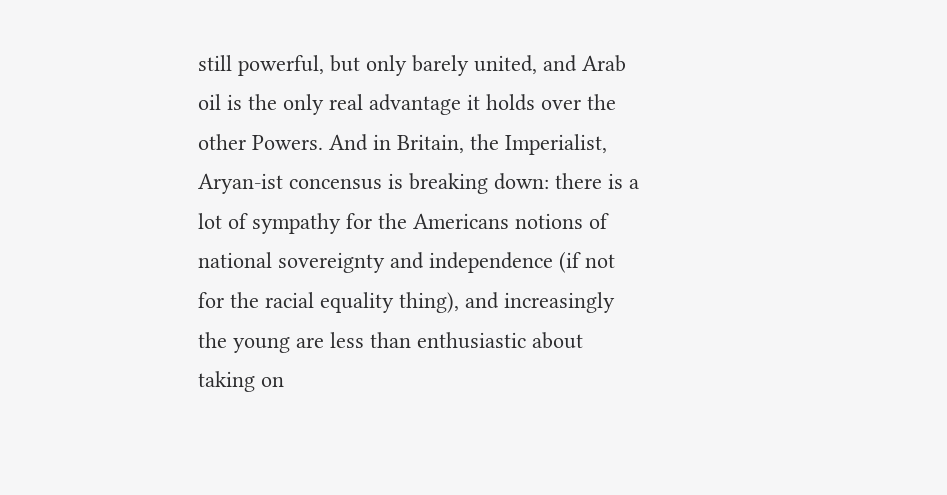still powerful, but only barely united, and Arab oil is the only real advantage it holds over the other Powers. And in Britain, the Imperialist, Aryan-ist concensus is breaking down: there is a lot of sympathy for the Americans notions of national sovereignty and independence (if not for the racial equality thing), and increasingly the young are less than enthusiastic about taking on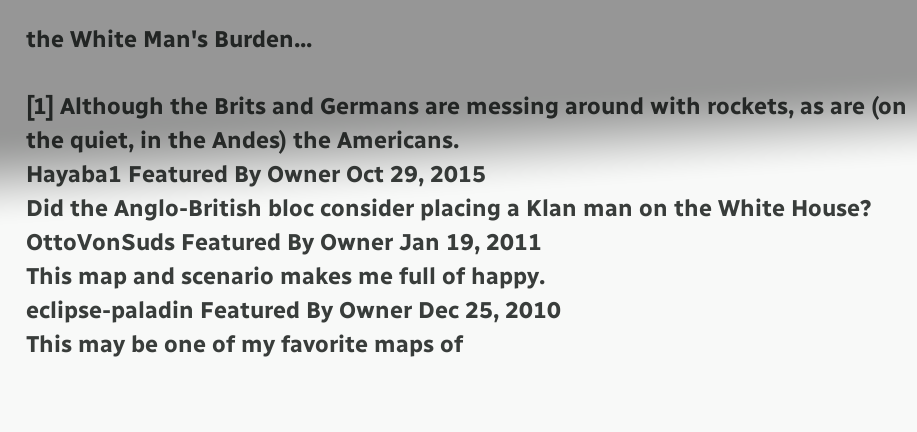the White Man's Burden...

[1] Although the Brits and Germans are messing around with rockets, as are (on the quiet, in the Andes) the Americans.
Hayaba1 Featured By Owner Oct 29, 2015
Did the Anglo-British bloc consider placing a Klan man on the White House?
OttoVonSuds Featured By Owner Jan 19, 2011
This map and scenario makes me full of happy.
eclipse-paladin Featured By Owner Dec 25, 2010
This may be one of my favorite maps of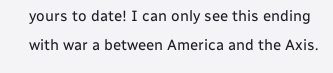yours to date! I can only see this ending with war a between America and the Axis.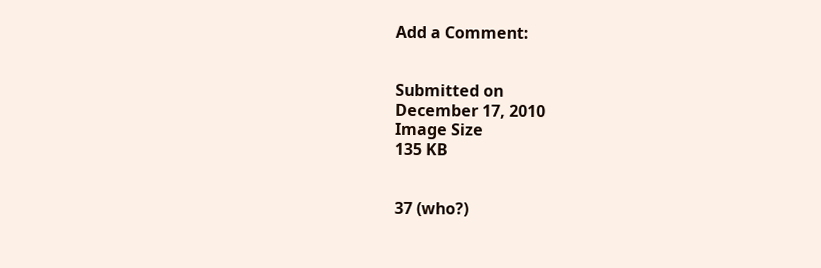Add a Comment:


Submitted on
December 17, 2010
Image Size
135 KB


37 (who?)